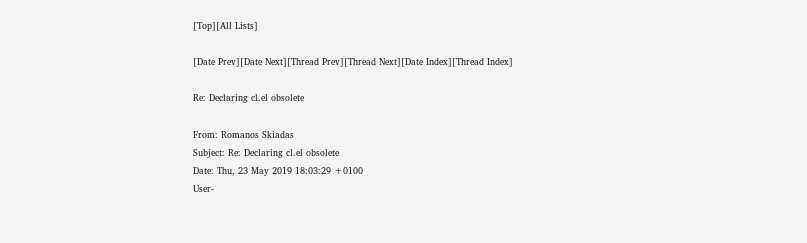[Top][All Lists]

[Date Prev][Date Next][Thread Prev][Thread Next][Date Index][Thread Index]

Re: Declaring cl.el obsolete

From: Romanos Skiadas
Subject: Re: Declaring cl.el obsolete
Date: Thu, 23 May 2019 18:03:29 +0100
User-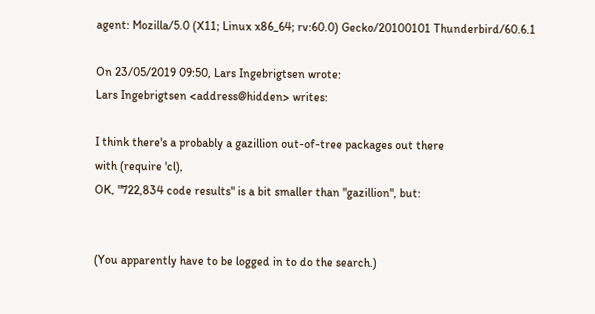agent: Mozilla/5.0 (X11; Linux x86_64; rv:60.0) Gecko/20100101 Thunderbird/60.6.1

On 23/05/2019 09:50, Lars Ingebrigtsen wrote:
Lars Ingebrigtsen <address@hidden> writes:

I think there's a probably a gazillion out-of-tree packages out there
with (require 'cl),
OK, "722,834 code results" is a bit smaller than "gazillion", but:


(You apparently have to be logged in to do the search.)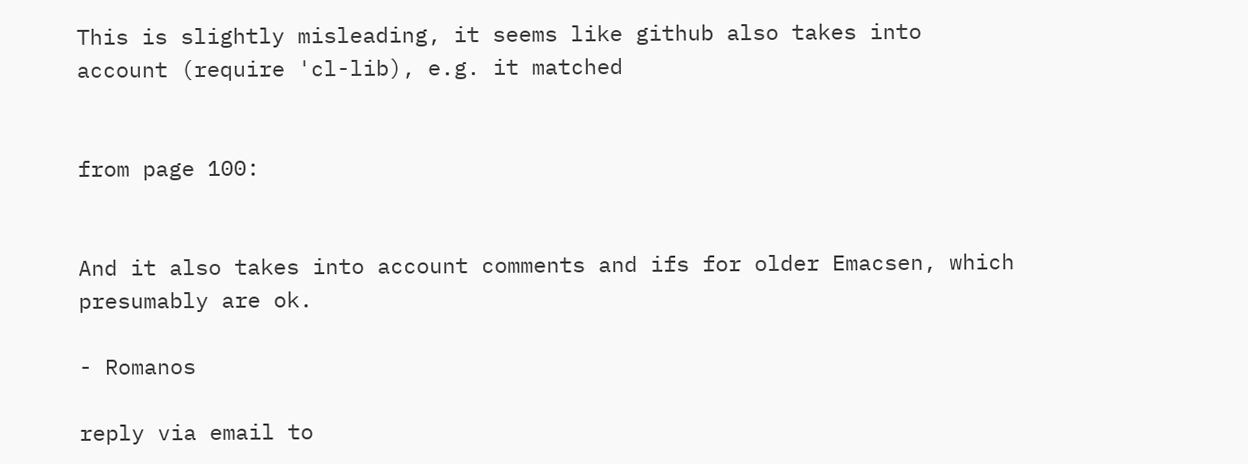This is slightly misleading, it seems like github also takes into account (require 'cl-lib), e.g. it matched


from page 100:


And it also takes into account comments and ifs for older Emacsen, which presumably are ok.

- Romanos

reply via email to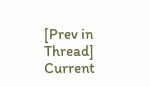[Prev in Thread] Current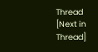Thread [Next in Thread]